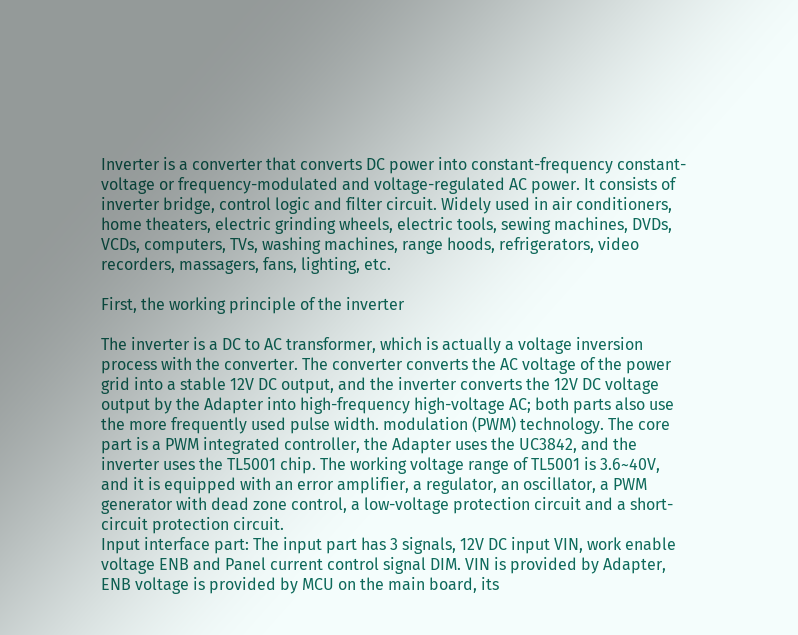Inverter is a converter that converts DC power into constant-frequency constant-voltage or frequency-modulated and voltage-regulated AC power. It consists of inverter bridge, control logic and filter circuit. Widely used in air conditioners, home theaters, electric grinding wheels, electric tools, sewing machines, DVDs, VCDs, computers, TVs, washing machines, range hoods, refrigerators, video recorders, massagers, fans, lighting, etc.

First, the working principle of the inverter

The inverter is a DC to AC transformer, which is actually a voltage inversion process with the converter. The converter converts the AC voltage of the power grid into a stable 12V DC output, and the inverter converts the 12V DC voltage output by the Adapter into high-frequency high-voltage AC; both parts also use the more frequently used pulse width. modulation (PWM) technology. The core part is a PWM integrated controller, the Adapter uses the UC3842, and the inverter uses the TL5001 chip. The working voltage range of TL5001 is 3.6~40V, and it is equipped with an error amplifier, a regulator, an oscillator, a PWM generator with dead zone control, a low-voltage protection circuit and a short-circuit protection circuit.
Input interface part: The input part has 3 signals, 12V DC input VIN, work enable voltage ENB and Panel current control signal DIM. VIN is provided by Adapter, ENB voltage is provided by MCU on the main board, its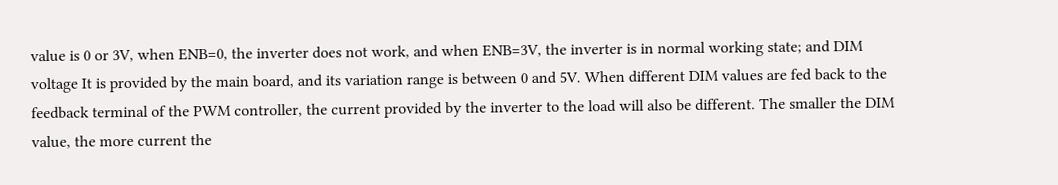value is 0 or 3V, when ENB=0, the inverter does not work, and when ENB=3V, the inverter is in normal working state; and DIM voltage It is provided by the main board, and its variation range is between 0 and 5V. When different DIM values are fed back to the feedback terminal of the PWM controller, the current provided by the inverter to the load will also be different. The smaller the DIM value, the more current the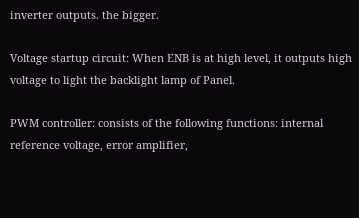inverter outputs. the bigger.

Voltage startup circuit: When ENB is at high level, it outputs high voltage to light the backlight lamp of Panel.

PWM controller: consists of the following functions: internal reference voltage, error amplifier,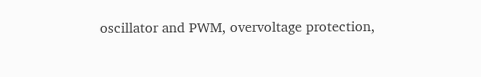oscillator and PWM, overvoltage protection,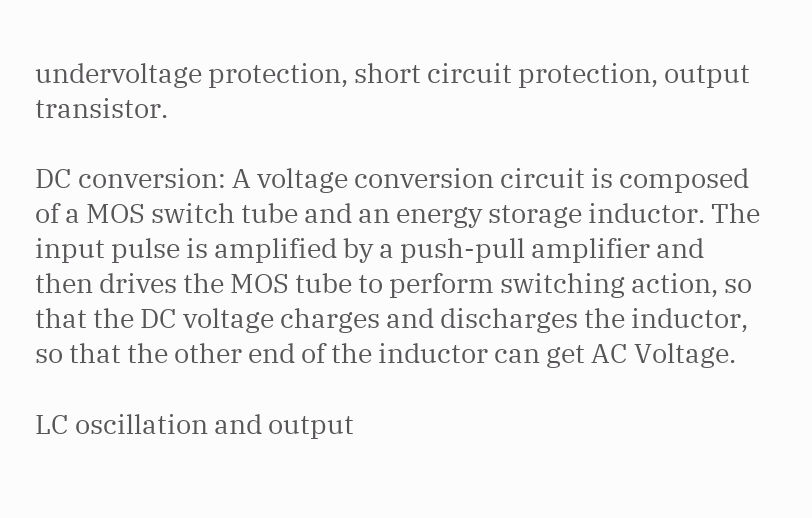undervoltage protection, short circuit protection, output transistor.

DC conversion: A voltage conversion circuit is composed of a MOS switch tube and an energy storage inductor. The input pulse is amplified by a push-pull amplifier and then drives the MOS tube to perform switching action, so that the DC voltage charges and discharges the inductor, so that the other end of the inductor can get AC Voltage.

LC oscillation and output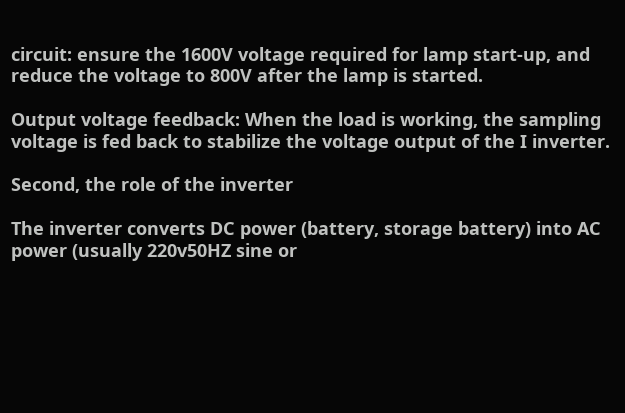circuit: ensure the 1600V voltage required for lamp start-up, and reduce the voltage to 800V after the lamp is started.

Output voltage feedback: When the load is working, the sampling voltage is fed back to stabilize the voltage output of the I inverter.

Second, the role of the inverter

The inverter converts DC power (battery, storage battery) into AC power (usually 220v50HZ sine or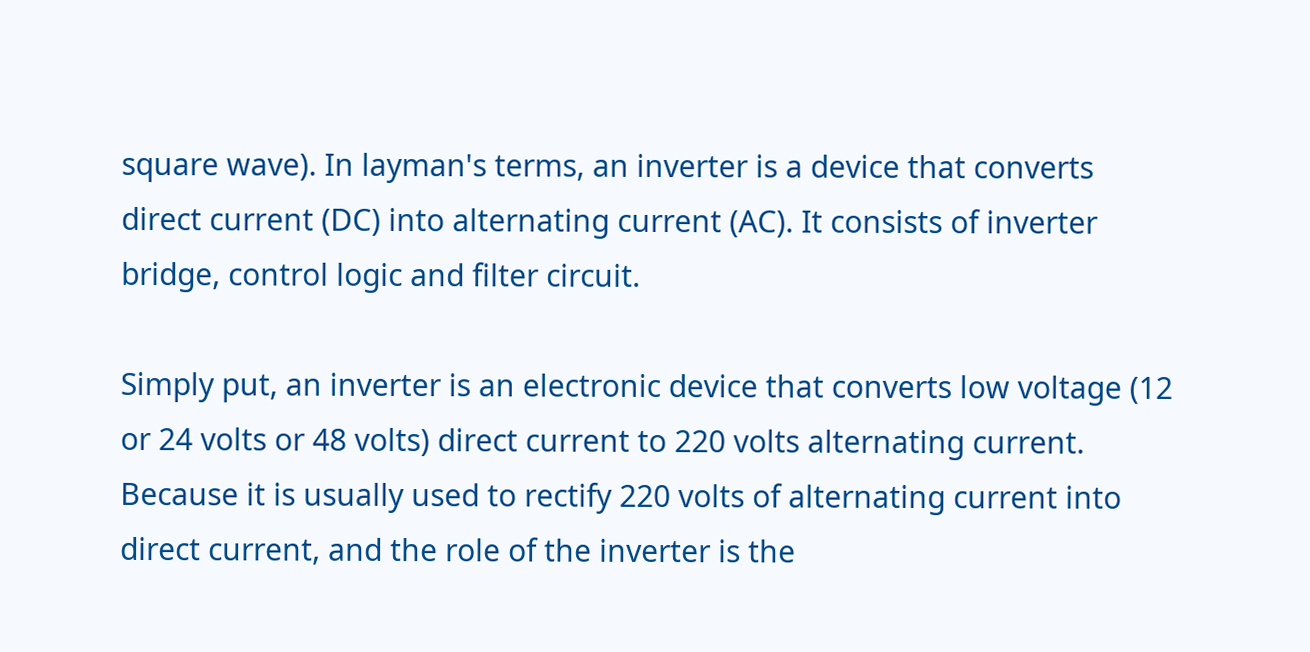square wave). In layman's terms, an inverter is a device that converts direct current (DC) into alternating current (AC). It consists of inverter bridge, control logic and filter circuit.

Simply put, an inverter is an electronic device that converts low voltage (12 or 24 volts or 48 volts) direct current to 220 volts alternating current. Because it is usually used to rectify 220 volts of alternating current into direct current, and the role of the inverter is the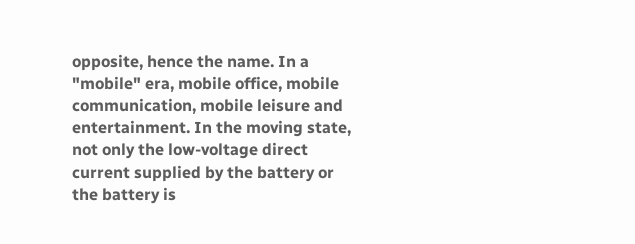opposite, hence the name. In a "mobile" era, mobile office, mobile communication, mobile leisure and entertainment. In the moving state, not only the low-voltage direct current supplied by the battery or the battery is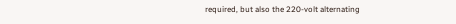required, but also the 220-volt alternating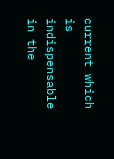current which is indispensable in the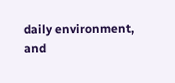daily environment, and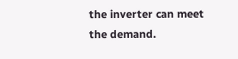the inverter can meet the demand.